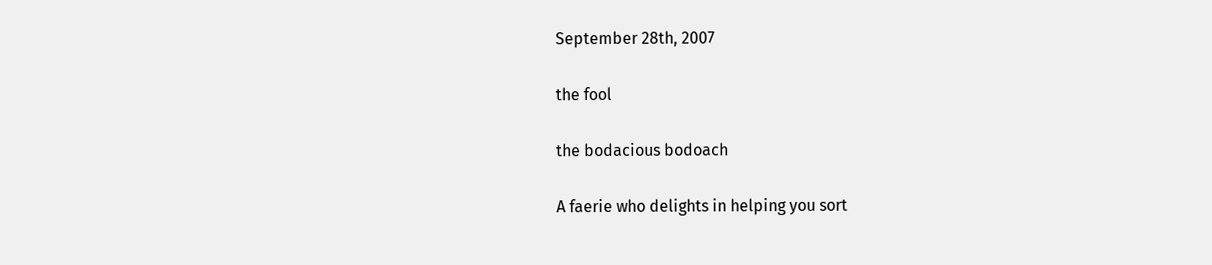September 28th, 2007

the fool

the bodacious bodoach

A faerie who delights in helping you sort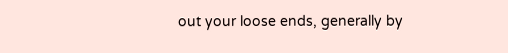out your loose ends, generally by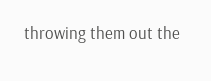throwing them out the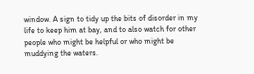window. A sign to tidy up the bits of disorder in my life to keep him at bay, and to also watch for other people who might be helpful or who might be muddying the waters.